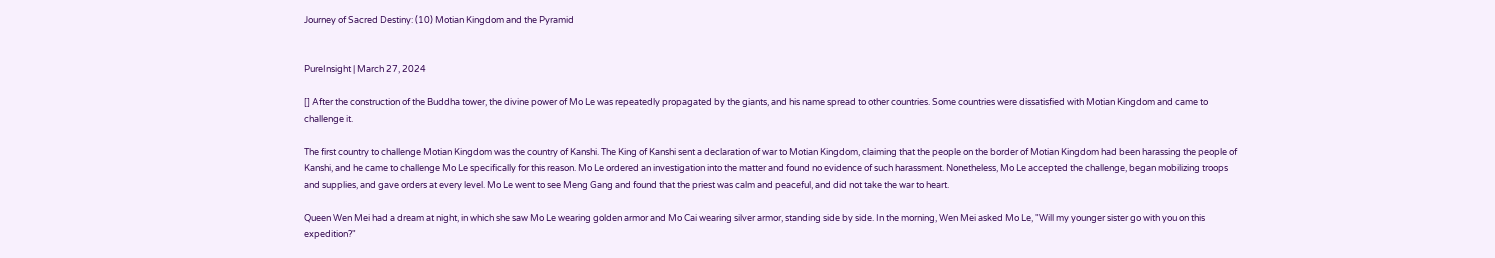Journey of Sacred Destiny: (10) Motian Kingdom and the Pyramid


PureInsight | March 27, 2024

[] After the construction of the Buddha tower, the divine power of Mo Le was repeatedly propagated by the giants, and his name spread to other countries. Some countries were dissatisfied with Motian Kingdom and came to challenge it.

The first country to challenge Motian Kingdom was the country of Kanshi. The King of Kanshi sent a declaration of war to Motian Kingdom, claiming that the people on the border of Motian Kingdom had been harassing the people of Kanshi, and he came to challenge Mo Le specifically for this reason. Mo Le ordered an investigation into the matter and found no evidence of such harassment. Nonetheless, Mo Le accepted the challenge, began mobilizing troops and supplies, and gave orders at every level. Mo Le went to see Meng Gang and found that the priest was calm and peaceful, and did not take the war to heart.

Queen Wen Mei had a dream at night, in which she saw Mo Le wearing golden armor and Mo Cai wearing silver armor, standing side by side. In the morning, Wen Mei asked Mo Le, "Will my younger sister go with you on this expedition?"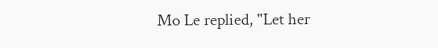Mo Le replied, "Let her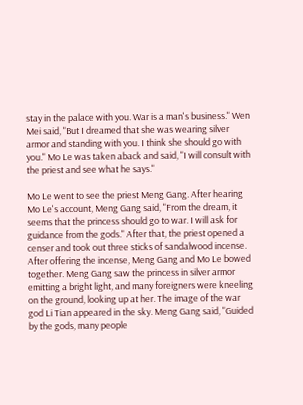stay in the palace with you. War is a man's business." Wen Mei said, "But I dreamed that she was wearing silver armor and standing with you. I think she should go with you." Mo Le was taken aback and said, "I will consult with the priest and see what he says."

Mo Le went to see the priest Meng Gang. After hearing Mo Le's account, Meng Gang said, "From the dream, it seems that the princess should go to war. I will ask for guidance from the gods." After that, the priest opened a censer and took out three sticks of sandalwood incense. After offering the incense, Meng Gang and Mo Le bowed together. Meng Gang saw the princess in silver armor emitting a bright light, and many foreigners were kneeling on the ground, looking up at her. The image of the war god Li Tian appeared in the sky. Meng Gang said, "Guided by the gods, many people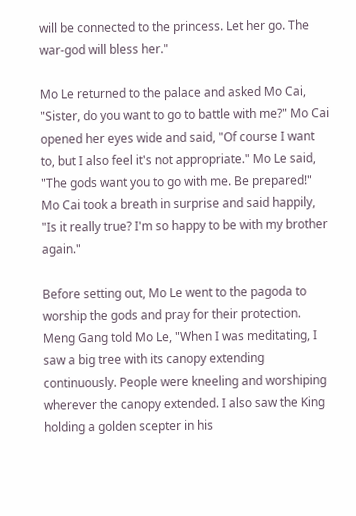will be connected to the princess. Let her go. The war-god will bless her."

Mo Le returned to the palace and asked Mo Cai, "Sister, do you want to go to battle with me?" Mo Cai opened her eyes wide and said, "Of course I want to, but I also feel it's not appropriate." Mo Le said, "The gods want you to go with me. Be prepared!" Mo Cai took a breath in surprise and said happily, "Is it really true? I'm so happy to be with my brother again."

Before setting out, Mo Le went to the pagoda to worship the gods and pray for their protection. Meng Gang told Mo Le, "When I was meditating, I saw a big tree with its canopy extending continuously. People were kneeling and worshiping wherever the canopy extended. I also saw the King holding a golden scepter in his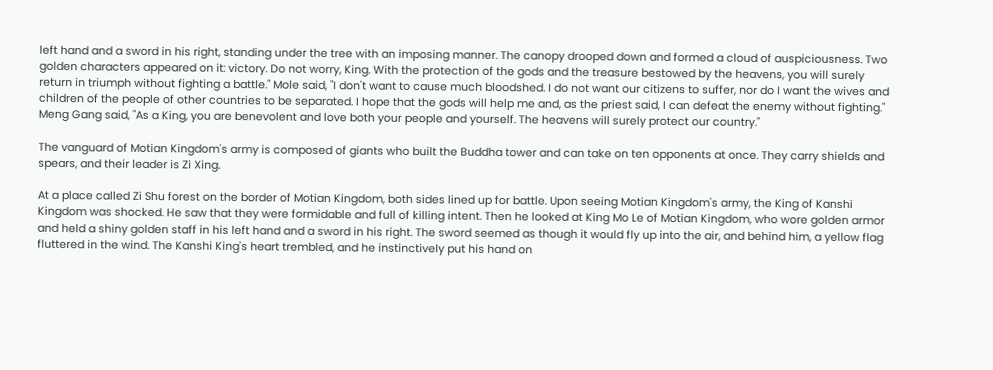left hand and a sword in his right, standing under the tree with an imposing manner. The canopy drooped down and formed a cloud of auspiciousness. Two golden characters appeared on it: victory. Do not worry, King. With the protection of the gods and the treasure bestowed by the heavens, you will surely return in triumph without fighting a battle." Mole said, "I don't want to cause much bloodshed. I do not want our citizens to suffer, nor do I want the wives and children of the people of other countries to be separated. I hope that the gods will help me and, as the priest said, I can defeat the enemy without fighting." Meng Gang said, "As a King, you are benevolent and love both your people and yourself. The heavens will surely protect our country."

The vanguard of Motian Kingdom's army is composed of giants who built the Buddha tower and can take on ten opponents at once. They carry shields and spears, and their leader is Zi Xing.

At a place called Zi Shu forest on the border of Motian Kingdom, both sides lined up for battle. Upon seeing Motian Kingdom's army, the King of Kanshi Kingdom was shocked. He saw that they were formidable and full of killing intent. Then he looked at King Mo Le of Motian Kingdom, who wore golden armor and held a shiny golden staff in his left hand and a sword in his right. The sword seemed as though it would fly up into the air, and behind him, a yellow flag fluttered in the wind. The Kanshi King's heart trembled, and he instinctively put his hand on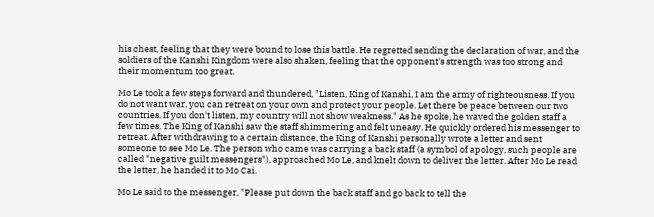his chest, feeling that they were bound to lose this battle. He regretted sending the declaration of war, and the soldiers of the Kanshi Kingdom were also shaken, feeling that the opponent's strength was too strong and their momentum too great.

Mo Le took a few steps forward and thundered, "Listen, King of Kanshi, I am the army of righteousness. If you do not want war, you can retreat on your own and protect your people. Let there be peace between our two countries. If you don't listen, my country will not show weakness." As he spoke, he waved the golden staff a few times. The King of Kanshi saw the staff shimmering and felt uneasy. He quickly ordered his messenger to retreat. After withdrawing to a certain distance, the King of Kanshi personally wrote a letter and sent someone to see Mo Le. The person who came was carrying a back staff (a symbol of apology, such people are called "negative guilt messengers"), approached Mo Le, and knelt down to deliver the letter. After Mo Le read the letter, he handed it to Mo Cai.

Mo Le said to the messenger, "Please put down the back staff and go back to tell the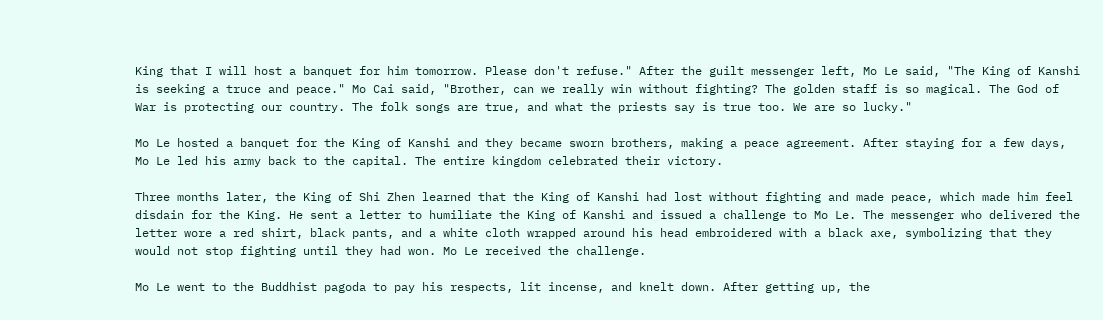King that I will host a banquet for him tomorrow. Please don't refuse." After the guilt messenger left, Mo Le said, "The King of Kanshi is seeking a truce and peace." Mo Cai said, "Brother, can we really win without fighting? The golden staff is so magical. The God of War is protecting our country. The folk songs are true, and what the priests say is true too. We are so lucky."

Mo Le hosted a banquet for the King of Kanshi and they became sworn brothers, making a peace agreement. After staying for a few days, Mo Le led his army back to the capital. The entire kingdom celebrated their victory.

Three months later, the King of Shi Zhen learned that the King of Kanshi had lost without fighting and made peace, which made him feel disdain for the King. He sent a letter to humiliate the King of Kanshi and issued a challenge to Mo Le. The messenger who delivered the letter wore a red shirt, black pants, and a white cloth wrapped around his head embroidered with a black axe, symbolizing that they would not stop fighting until they had won. Mo Le received the challenge.

Mo Le went to the Buddhist pagoda to pay his respects, lit incense, and knelt down. After getting up, the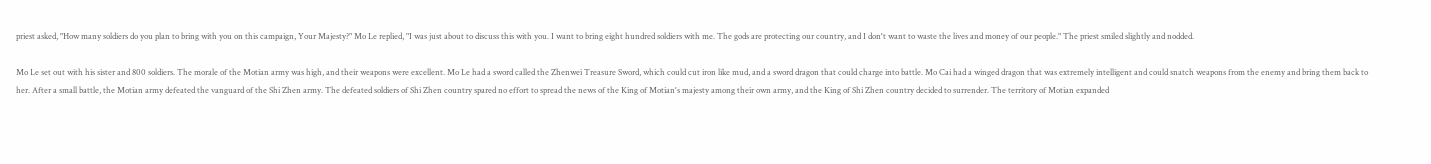priest asked, "How many soldiers do you plan to bring with you on this campaign, Your Majesty?" Mo Le replied, "I was just about to discuss this with you. I want to bring eight hundred soldiers with me. The gods are protecting our country, and I don't want to waste the lives and money of our people." The priest smiled slightly and nodded.

Mo Le set out with his sister and 800 soldiers. The morale of the Motian army was high, and their weapons were excellent. Mo Le had a sword called the Zhenwei Treasure Sword, which could cut iron like mud, and a sword dragon that could charge into battle. Mo Cai had a winged dragon that was extremely intelligent and could snatch weapons from the enemy and bring them back to her. After a small battle, the Motian army defeated the vanguard of the Shi Zhen army. The defeated soldiers of Shi Zhen country spared no effort to spread the news of the King of Motian's majesty among their own army, and the King of Shi Zhen country decided to surrender. The territory of Motian expanded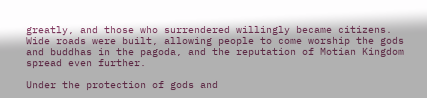greatly, and those who surrendered willingly became citizens. Wide roads were built, allowing people to come worship the gods and buddhas in the pagoda, and the reputation of Motian Kingdom spread even further.

Under the protection of gods and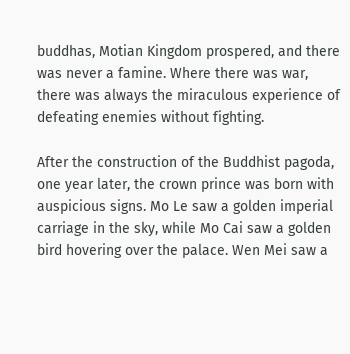buddhas, Motian Kingdom prospered, and there was never a famine. Where there was war, there was always the miraculous experience of defeating enemies without fighting.

After the construction of the Buddhist pagoda, one year later, the crown prince was born with auspicious signs. Mo Le saw a golden imperial carriage in the sky, while Mo Cai saw a golden bird hovering over the palace. Wen Mei saw a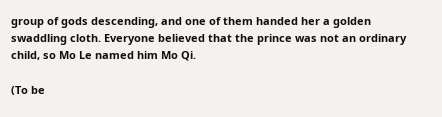group of gods descending, and one of them handed her a golden swaddling cloth. Everyone believed that the prince was not an ordinary child, so Mo Le named him Mo Qi.

(To be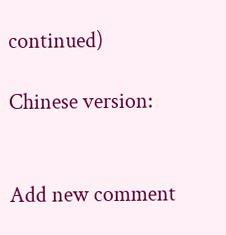continued)

Chinese version:


Add new comment